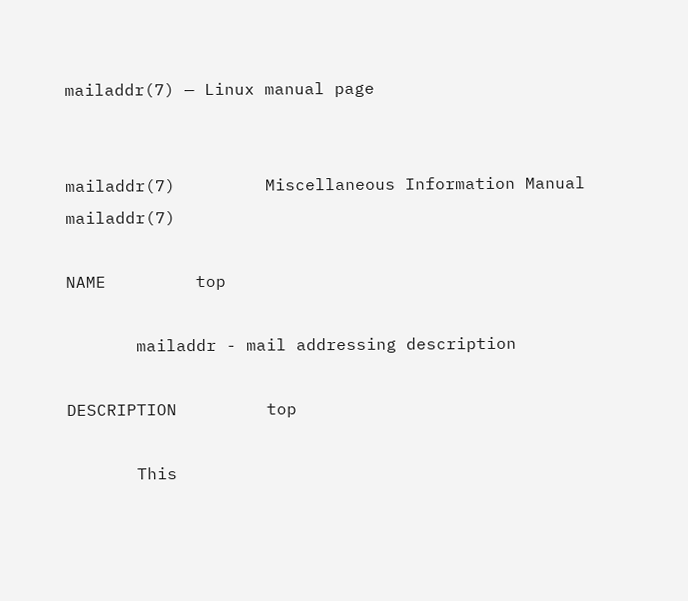mailaddr(7) — Linux manual page


mailaddr(7)         Miscellaneous Information Manual         mailaddr(7)

NAME         top

       mailaddr - mail addressing description

DESCRIPTION         top

       This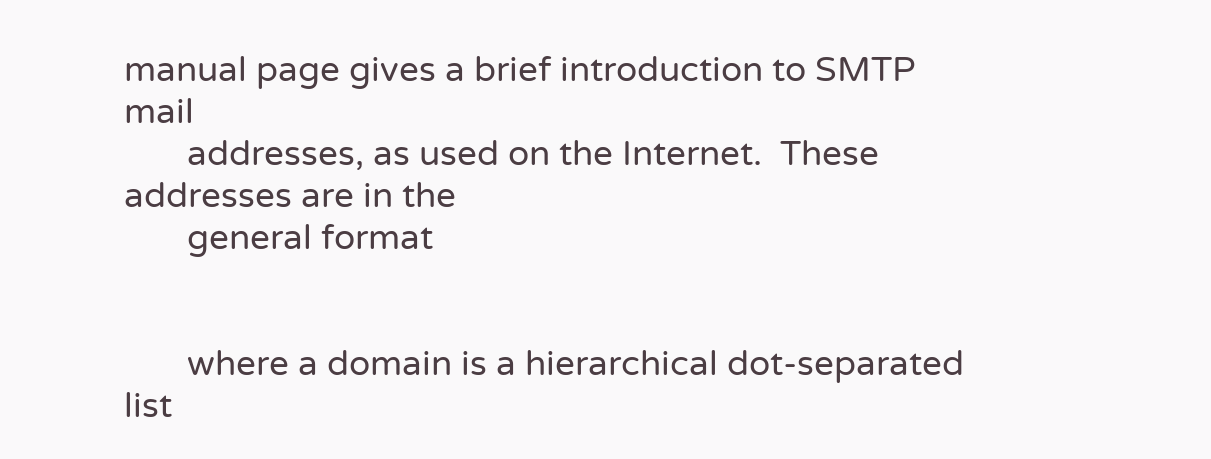manual page gives a brief introduction to SMTP mail
       addresses, as used on the Internet.  These addresses are in the
       general format


       where a domain is a hierarchical dot-separated list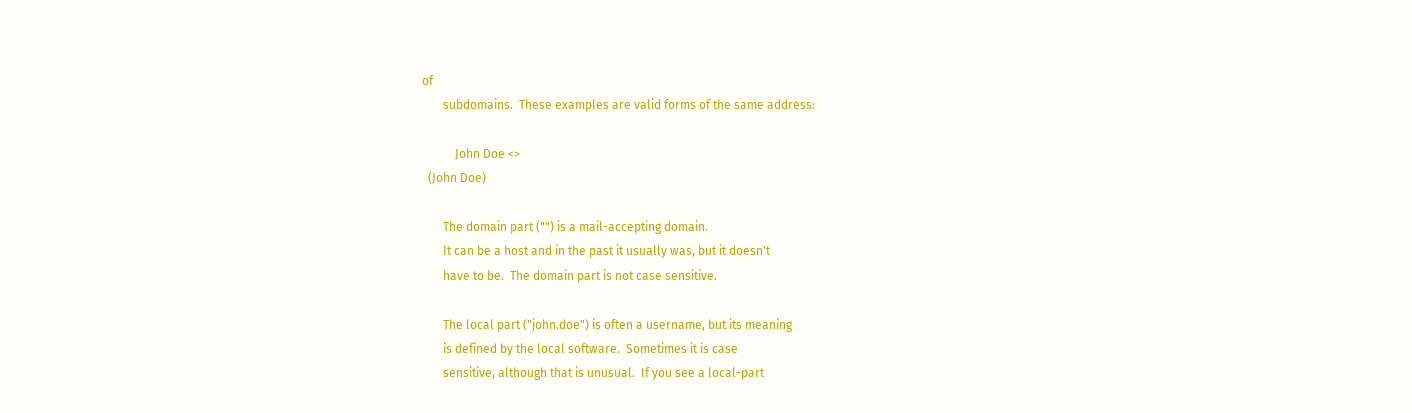of
       subdomains.  These examples are valid forms of the same address:

           John Doe <>
  (John Doe)

       The domain part ("") is a mail-accepting domain.
       It can be a host and in the past it usually was, but it doesn't
       have to be.  The domain part is not case sensitive.

       The local part ("john.doe") is often a username, but its meaning
       is defined by the local software.  Sometimes it is case
       sensitive, although that is unusual.  If you see a local-part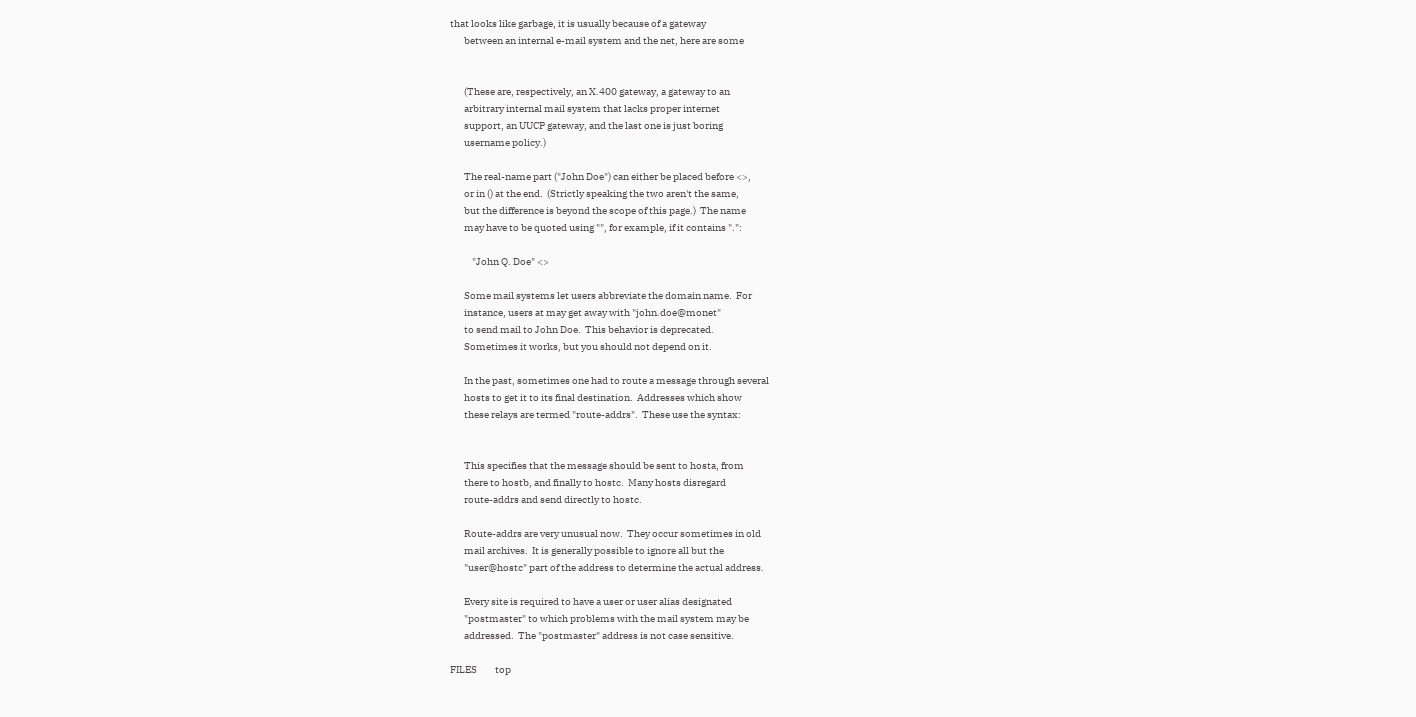that looks like garbage, it is usually because of a gateway
       between an internal e-mail system and the net, here are some


       (These are, respectively, an X.400 gateway, a gateway to an
       arbitrary internal mail system that lacks proper internet
       support, an UUCP gateway, and the last one is just boring
       username policy.)

       The real-name part ("John Doe") can either be placed before <>,
       or in () at the end.  (Strictly speaking the two aren't the same,
       but the difference is beyond the scope of this page.)  The name
       may have to be quoted using "", for example, if it contains ".":

           "John Q. Doe" <>

       Some mail systems let users abbreviate the domain name.  For
       instance, users at may get away with "john.doe@monet"
       to send mail to John Doe.  This behavior is deprecated.
       Sometimes it works, but you should not depend on it.

       In the past, sometimes one had to route a message through several
       hosts to get it to its final destination.  Addresses which show
       these relays are termed "route-addrs".  These use the syntax:


       This specifies that the message should be sent to hosta, from
       there to hostb, and finally to hostc.  Many hosts disregard
       route-addrs and send directly to hostc.

       Route-addrs are very unusual now.  They occur sometimes in old
       mail archives.  It is generally possible to ignore all but the
       "user@hostc" part of the address to determine the actual address.

       Every site is required to have a user or user alias designated
       "postmaster" to which problems with the mail system may be
       addressed.  The "postmaster" address is not case sensitive.

FILES         top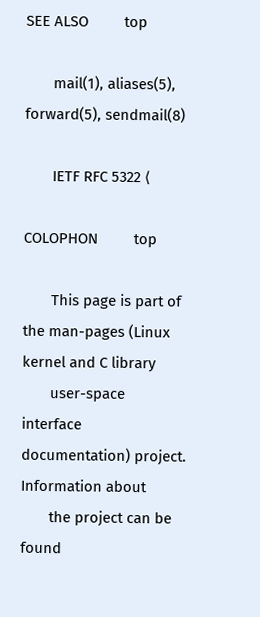SEE ALSO         top

       mail(1), aliases(5), forward(5), sendmail(8)

       IETF RFC 5322 ⟨

COLOPHON         top

       This page is part of the man-pages (Linux kernel and C library
       user-space interface documentation) project.  Information about
       the project can be found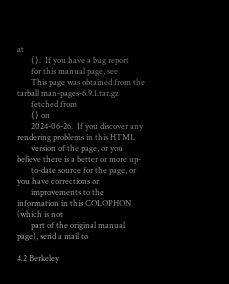at
       ⟨⟩.  If you have a bug report
       for this manual page, see
       This page was obtained from the tarball man-pages-6.9.1.tar.gz
       fetched from
       ⟨⟩ on
       2024-06-26.  If you discover any rendering problems in this HTML
       version of the page, or you believe there is a better or more up-
       to-date source for the page, or you have corrections or
       improvements to the information in this COLOPHON (which is not
       part of the original manual page), send a mail to

4.2 Berkeley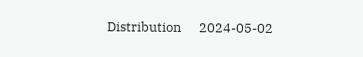Distribution      2024-05-02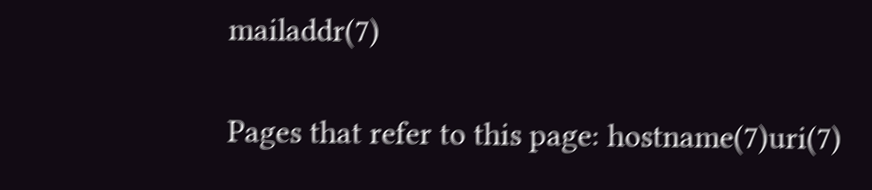mailaddr(7)

Pages that refer to this page: hostname(7)uri(7)